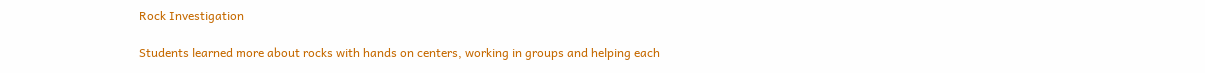Rock Investigation

Students learned more about rocks with hands on centers, working in groups and helping each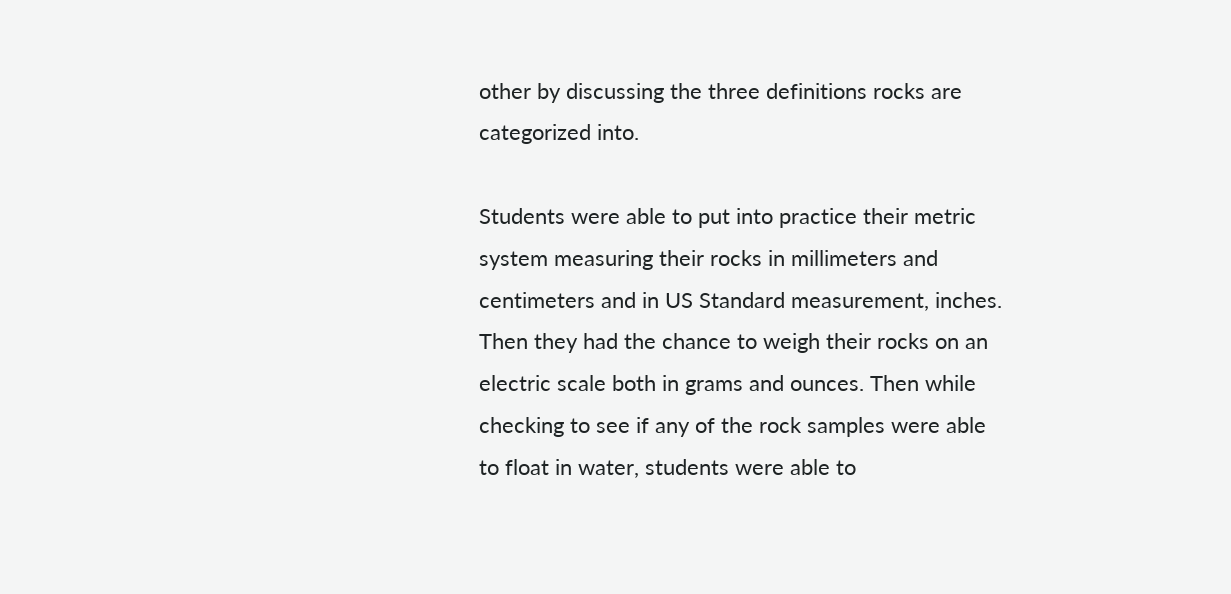other by discussing the three definitions rocks are categorized into.

Students were able to put into practice their metric system measuring their rocks in millimeters and centimeters and in US Standard measurement, inches. Then they had the chance to weigh their rocks on an electric scale both in grams and ounces. Then while checking to see if any of the rock samples were able to float in water, students were able to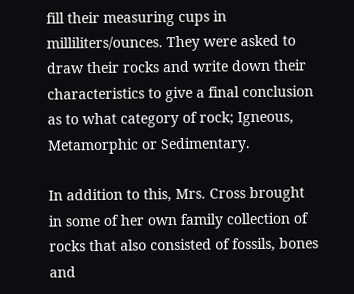fill their measuring cups in milliliters/ounces. They were asked to draw their rocks and write down their characteristics to give a final conclusion as to what category of rock; Igneous, Metamorphic or Sedimentary.

In addition to this, Mrs. Cross brought in some of her own family collection of rocks that also consisted of fossils, bones and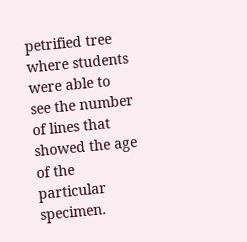petrified tree where students were able to see the number of lines that showed the age of the particular specimen.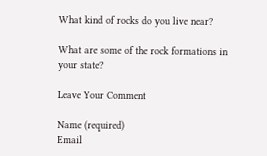What kind of rocks do you live near?

What are some of the rock formations in your state?

Leave Your Comment

Name (required)
Email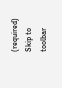(required)
Skip to toolbar